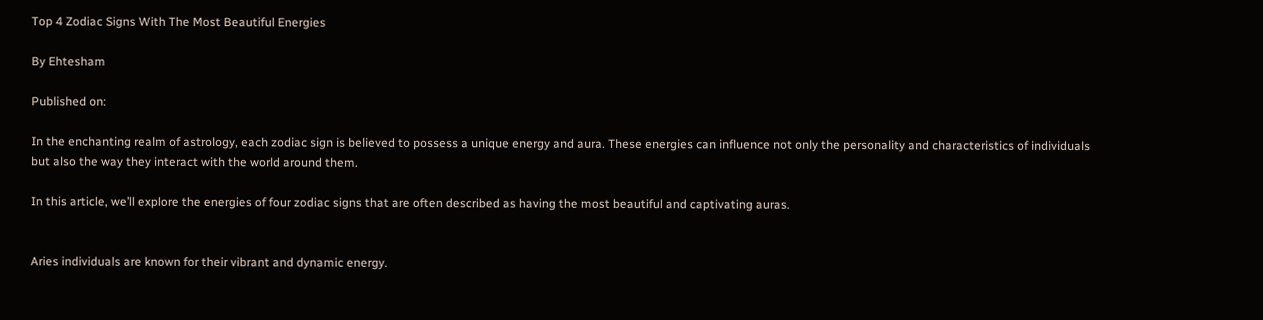Top 4 Zodiac Signs With The Most Beautiful Energies

By Ehtesham

Published on:

In the enchanting realm of astrology, each zodiac sign is believed to possess a unique energy and aura. These energies can influence not only the personality and characteristics of individuals but also the way they interact with the world around them.

In this article, we’ll explore the energies of four zodiac signs that are often described as having the most beautiful and captivating auras.


Aries individuals are known for their vibrant and dynamic energy.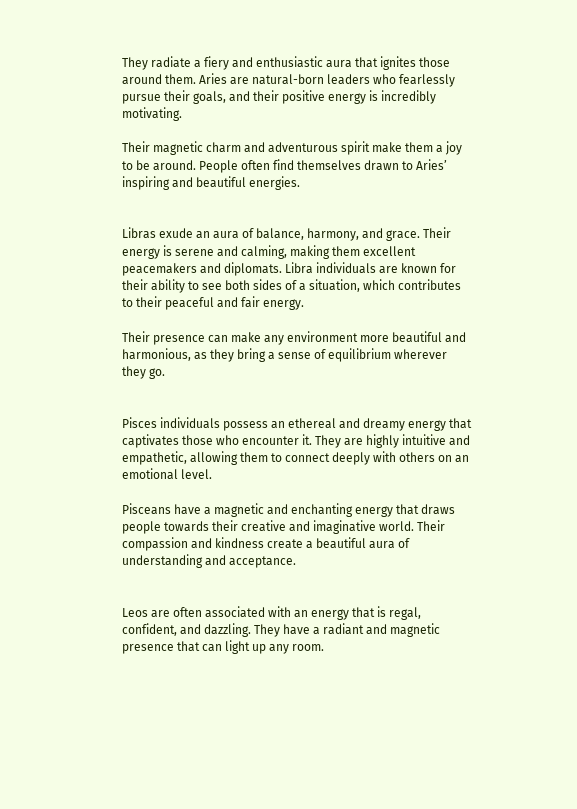They radiate a fiery and enthusiastic aura that ignites those around them. Aries are natural-born leaders who fearlessly pursue their goals, and their positive energy is incredibly motivating.

Their magnetic charm and adventurous spirit make them a joy to be around. People often find themselves drawn to Aries’ inspiring and beautiful energies.


Libras exude an aura of balance, harmony, and grace. Their energy is serene and calming, making them excellent peacemakers and diplomats. Libra individuals are known for their ability to see both sides of a situation, which contributes to their peaceful and fair energy.

Their presence can make any environment more beautiful and harmonious, as they bring a sense of equilibrium wherever they go.


Pisces individuals possess an ethereal and dreamy energy that captivates those who encounter it. They are highly intuitive and empathetic, allowing them to connect deeply with others on an emotional level.

Pisceans have a magnetic and enchanting energy that draws people towards their creative and imaginative world. Their compassion and kindness create a beautiful aura of understanding and acceptance.


Leos are often associated with an energy that is regal, confident, and dazzling. They have a radiant and magnetic presence that can light up any room.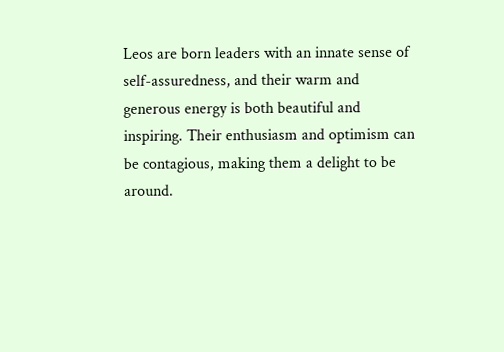Leos are born leaders with an innate sense of self-assuredness, and their warm and generous energy is both beautiful and inspiring. Their enthusiasm and optimism can be contagious, making them a delight to be around.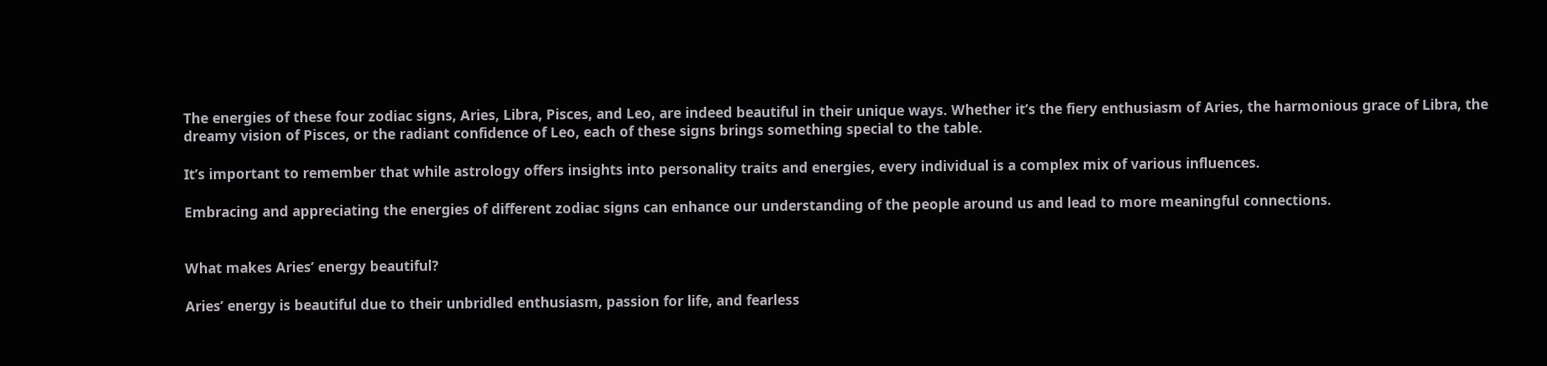The energies of these four zodiac signs, Aries, Libra, Pisces, and Leo, are indeed beautiful in their unique ways. Whether it’s the fiery enthusiasm of Aries, the harmonious grace of Libra, the dreamy vision of Pisces, or the radiant confidence of Leo, each of these signs brings something special to the table.

It’s important to remember that while astrology offers insights into personality traits and energies, every individual is a complex mix of various influences.

Embracing and appreciating the energies of different zodiac signs can enhance our understanding of the people around us and lead to more meaningful connections.


What makes Aries’ energy beautiful?

Aries’ energy is beautiful due to their unbridled enthusiasm, passion for life, and fearless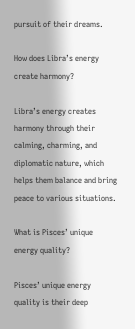pursuit of their dreams.

How does Libra’s energy create harmony?

Libra’s energy creates harmony through their calming, charming, and diplomatic nature, which helps them balance and bring peace to various situations.

What is Pisces’ unique energy quality?

Pisces’ unique energy quality is their deep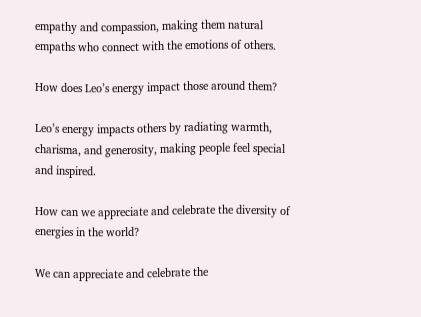empathy and compassion, making them natural empaths who connect with the emotions of others.

How does Leo’s energy impact those around them?

Leo’s energy impacts others by radiating warmth, charisma, and generosity, making people feel special and inspired.

How can we appreciate and celebrate the diversity of energies in the world?

We can appreciate and celebrate the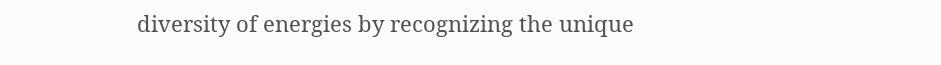diversity of energies by recognizing the unique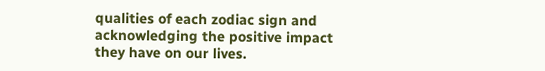qualities of each zodiac sign and acknowledging the positive impact they have on our lives.